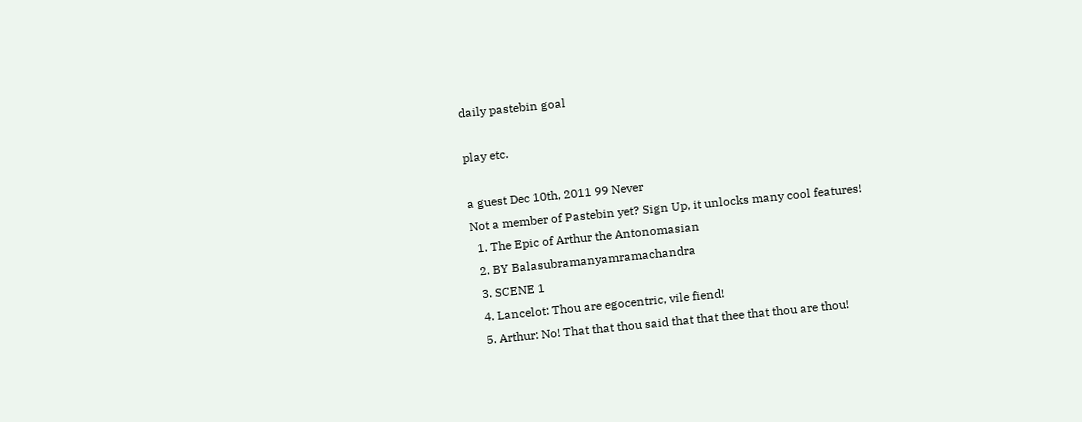daily pastebin goal

play etc.

a guest Dec 10th, 2011 99 Never
Not a member of Pastebin yet? Sign Up, it unlocks many cool features!
  1. The Epic of Arthur the Antonomasian
  2. BY Balasubramanyamramachandra
  3. SCENE 1
  4. Lancelot: Thou are egocentric, vile fiend!
  5. Arthur: No! That that thou said that that thee that thou are thou!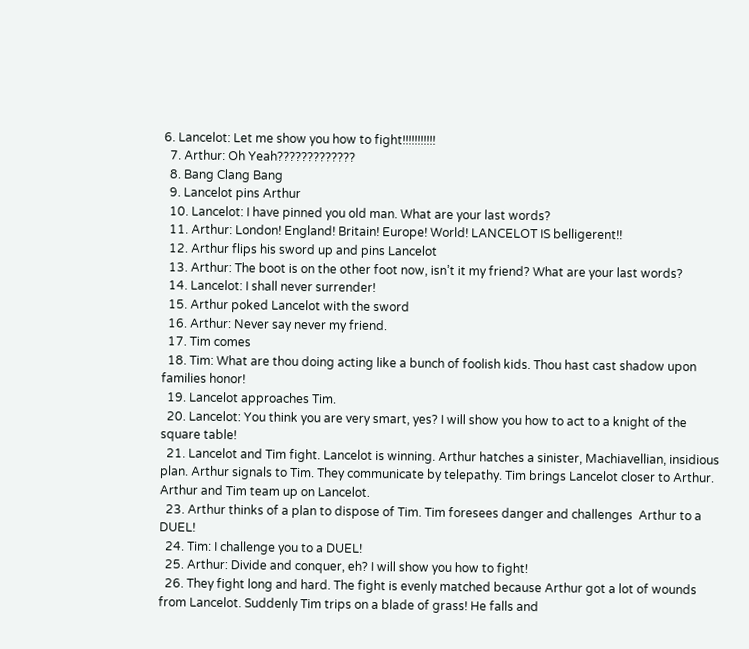6. Lancelot: Let me show you how to fight!!!!!!!!!!!
  7. Arthur: Oh Yeah?????????????
  8. Bang Clang Bang
  9. Lancelot pins Arthur
  10. Lancelot: I have pinned you old man. What are your last words?
  11. Arthur: London! England! Britain! Europe! World! LANCELOT IS belligerent!!
  12. Arthur flips his sword up and pins Lancelot
  13. Arthur: The boot is on the other foot now, isn’t it my friend? What are your last words?
  14. Lancelot: I shall never surrender!
  15. Arthur poked Lancelot with the sword
  16. Arthur: Never say never my friend.
  17. Tim comes
  18. Tim: What are thou doing acting like a bunch of foolish kids. Thou hast cast shadow upon families honor!
  19. Lancelot approaches Tim.
  20. Lancelot: You think you are very smart, yes? I will show you how to act to a knight of the square table!
  21. Lancelot and Tim fight. Lancelot is winning. Arthur hatches a sinister, Machiavellian, insidious plan. Arthur signals to Tim. They communicate by telepathy. Tim brings Lancelot closer to Arthur. Arthur and Tim team up on Lancelot.
  23. Arthur thinks of a plan to dispose of Tim. Tim foresees danger and challenges  Arthur to a DUEL!
  24. Tim: I challenge you to a DUEL!
  25. Arthur: Divide and conquer, eh? I will show you how to fight!
  26. They fight long and hard. The fight is evenly matched because Arthur got a lot of wounds from Lancelot. Suddenly Tim trips on a blade of grass! He falls and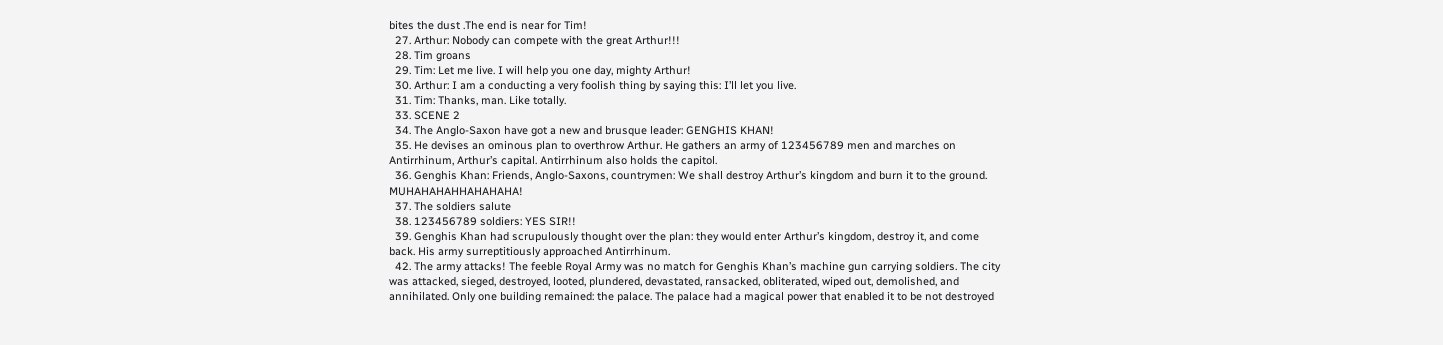bites the dust .The end is near for Tim!
  27. Arthur: Nobody can compete with the great Arthur!!!
  28. Tim groans
  29. Tim: Let me live. I will help you one day, mighty Arthur!
  30. Arthur: I am a conducting a very foolish thing by saying this: I’ll let you live.
  31. Tim: Thanks, man. Like totally.
  33. SCENE 2
  34. The Anglo-Saxon have got a new and brusque leader: GENGHIS KHAN!
  35. He devises an ominous plan to overthrow Arthur. He gathers an army of 123456789 men and marches on Antirrhinum, Arthur’s capital. Antirrhinum also holds the capitol.
  36. Genghis Khan: Friends, Anglo-Saxons, countrymen: We shall destroy Arthur’s kingdom and burn it to the ground. MUHAHAHAHHAHAHAHA!
  37. The soldiers salute
  38. 123456789 soldiers: YES SIR!!
  39. Genghis Khan had scrupulously thought over the plan: they would enter Arthur’s kingdom, destroy it, and come back. His army surreptitiously approached Antirrhinum.
  42. The army attacks! The feeble Royal Army was no match for Genghis Khan’s machine gun carrying soldiers. The city was attacked, sieged, destroyed, looted, plundered, devastated, ransacked, obliterated, wiped out, demolished, and annihilated. Only one building remained: the palace. The palace had a magical power that enabled it to be not destroyed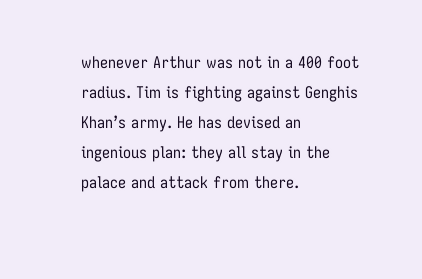whenever Arthur was not in a 400 foot radius. Tim is fighting against Genghis Khan’s army. He has devised an ingenious plan: they all stay in the palace and attack from there.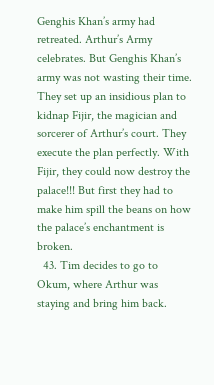Genghis Khan’s army had retreated. Arthur’s Army celebrates. But Genghis Khan’s army was not wasting their time. They set up an insidious plan to kidnap Fijir, the magician and sorcerer of Arthur’s court. They execute the plan perfectly. With Fijir, they could now destroy the palace!!! But first they had to make him spill the beans on how the palace’s enchantment is broken.
  43. Tim decides to go to Okum, where Arthur was staying and bring him back.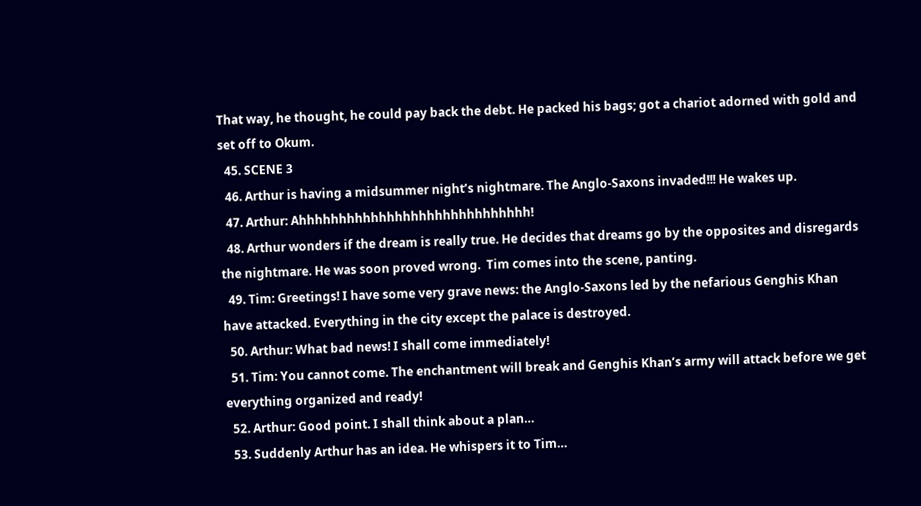That way, he thought, he could pay back the debt. He packed his bags; got a chariot adorned with gold and set off to Okum.
  45. SCENE 3
  46. Arthur is having a midsummer night’s nightmare. The Anglo-Saxons invaded!!! He wakes up.
  47. Arthur: Ahhhhhhhhhhhhhhhhhhhhhhhhhhhhh!
  48. Arthur wonders if the dream is really true. He decides that dreams go by the opposites and disregards the nightmare. He was soon proved wrong.  Tim comes into the scene, panting.
  49. Tim: Greetings! I have some very grave news: the Anglo-Saxons led by the nefarious Genghis Khan have attacked. Everything in the city except the palace is destroyed.
  50. Arthur: What bad news! I shall come immediately!
  51. Tim: You cannot come. The enchantment will break and Genghis Khan’s army will attack before we get everything organized and ready!
  52. Arthur: Good point. I shall think about a plan…
  53. Suddenly Arthur has an idea. He whispers it to Tim…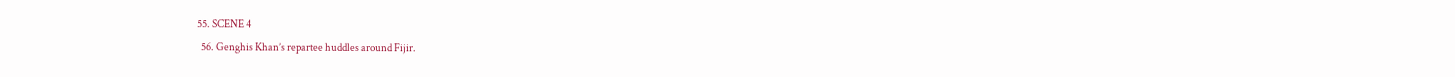55. SCENE 4
  56. Genghis Khan’s repartee huddles around Fijir.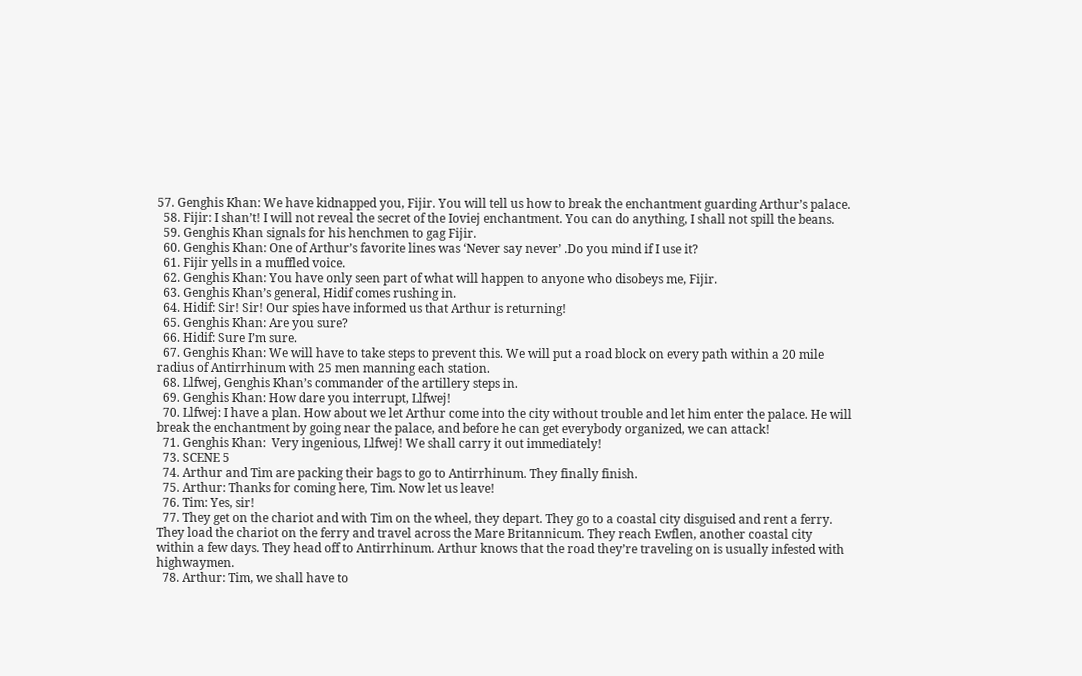57. Genghis Khan: We have kidnapped you, Fijir. You will tell us how to break the enchantment guarding Arthur’s palace.
  58. Fijir: I shan’t! I will not reveal the secret of the Ioviej enchantment. You can do anything, I shall not spill the beans.
  59. Genghis Khan signals for his henchmen to gag Fijir.
  60. Genghis Khan: One of Arthur’s favorite lines was ‘Never say never’ .Do you mind if I use it?
  61. Fijir yells in a muffled voice.
  62. Genghis Khan: You have only seen part of what will happen to anyone who disobeys me, Fijir.
  63. Genghis Khan’s general, Hidif comes rushing in.
  64. Hidif: Sir! Sir! Our spies have informed us that Arthur is returning!
  65. Genghis Khan: Are you sure?
  66. Hidif: Sure I’m sure.
  67. Genghis Khan: We will have to take steps to prevent this. We will put a road block on every path within a 20 mile radius of Antirrhinum with 25 men manning each station.
  68. Llfwej, Genghis Khan’s commander of the artillery steps in.
  69. Genghis Khan: How dare you interrupt, Llfwej!
  70. Llfwej: I have a plan. How about we let Arthur come into the city without trouble and let him enter the palace. He will break the enchantment by going near the palace, and before he can get everybody organized, we can attack!
  71. Genghis Khan:  Very ingenious, Llfwej! We shall carry it out immediately!
  73. SCENE 5
  74. Arthur and Tim are packing their bags to go to Antirrhinum. They finally finish.
  75. Arthur: Thanks for coming here, Tim. Now let us leave!
  76. Tim: Yes, sir!
  77. They get on the chariot and with Tim on the wheel, they depart. They go to a coastal city disguised and rent a ferry. They load the chariot on the ferry and travel across the Mare Britannicum. They reach Ewflen, another coastal city within a few days. They head off to Antirrhinum. Arthur knows that the road they’re traveling on is usually infested with highwaymen.
  78. Arthur: Tim, we shall have to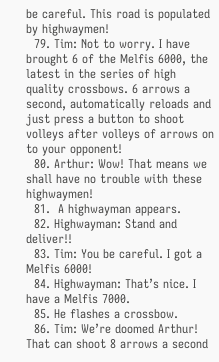be careful. This road is populated by highwaymen!
  79. Tim: Not to worry. I have brought 6 of the Melfis 6000, the latest in the series of high quality crossbows. 6 arrows a second, automatically reloads and just press a button to shoot volleys after volleys of arrows on to your opponent!
  80. Arthur: Wow! That means we shall have no trouble with these highwaymen!
  81.  A highwayman appears.
  82. Highwayman: Stand and deliver!!
  83. Tim: You be careful. I got a Melfis 6000!
  84. Highwayman: That’s nice. I have a Melfis 7000.
  85. He flashes a crossbow.
  86. Tim: We’re doomed Arthur! That can shoot 8 arrows a second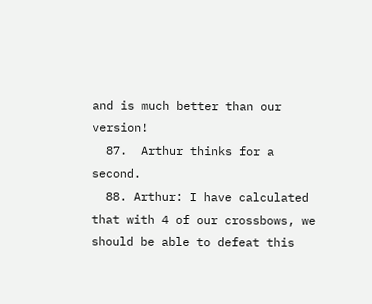and is much better than our version!
  87.  Arthur thinks for a second.
  88. Arthur: I have calculated that with 4 of our crossbows, we should be able to defeat this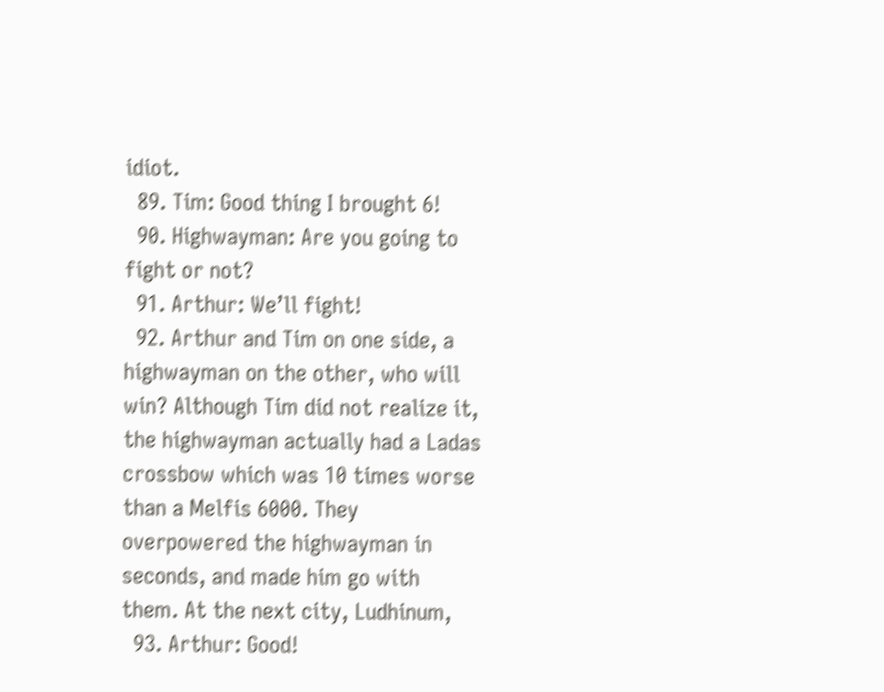idiot.
  89. Tim: Good thing I brought 6!
  90. Highwayman: Are you going to fight or not?
  91. Arthur: We’ll fight!
  92. Arthur and Tim on one side, a highwayman on the other, who will win? Although Tim did not realize it, the highwayman actually had a Ladas crossbow which was 10 times worse than a Melfis 6000. They overpowered the highwayman in seconds, and made him go with them. At the next city, Ludhinum,
  93. Arthur: Good!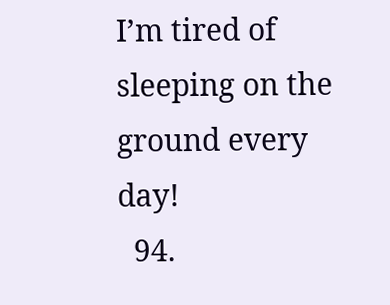I’m tired of sleeping on the ground every day!
  94.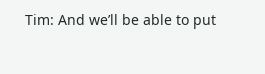Tim: And we’ll be able to put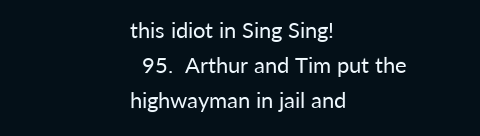this idiot in Sing Sing!
  95.  Arthur and Tim put the highwayman in jail and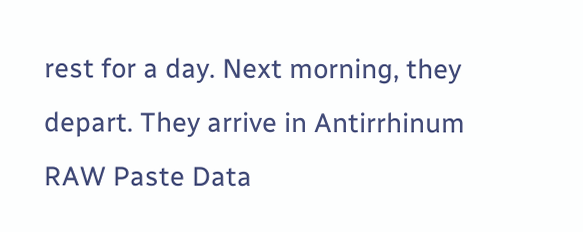rest for a day. Next morning, they depart. They arrive in Antirrhinum
RAW Paste Data